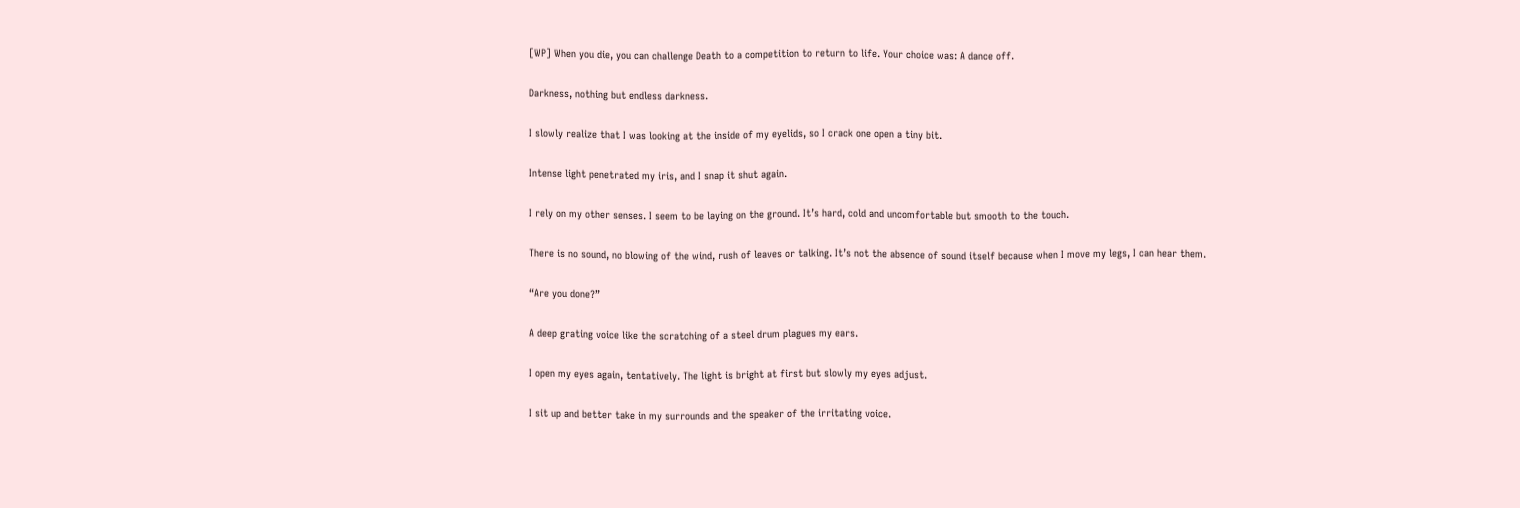[WP] When you die, you can challenge Death to a competition to return to life. Your choice was: A dance off.

Darkness, nothing but endless darkness.

I slowly realize that I was looking at the inside of my eyelids, so I crack one open a tiny bit.

Intense light penetrated my iris, and I snap it shut again.

I rely on my other senses. I seem to be laying on the ground. It’s hard, cold and uncomfortable but smooth to the touch.

There is no sound, no blowing of the wind, rush of leaves or talking. It’s not the absence of sound itself because when I move my legs, I can hear them.

“Are you done?”

A deep grating voice like the scratching of a steel drum plagues my ears.

I open my eyes again, tentatively. The light is bright at first but slowly my eyes adjust.

I sit up and better take in my surrounds and the speaker of the irritating voice.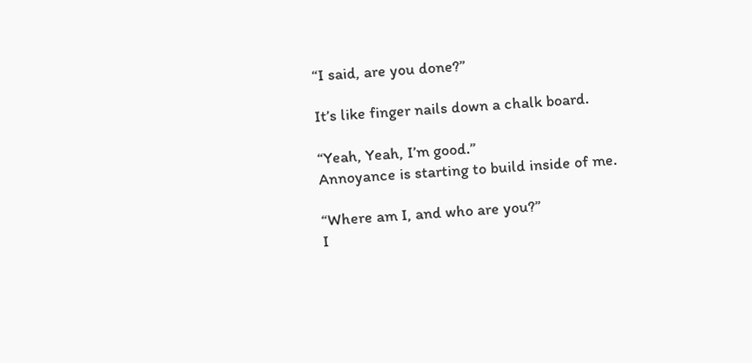“I said, are you done?”

It’s like finger nails down a chalk board.

“Yeah, Yeah, I’m good.”
Annoyance is starting to build inside of me.

“Where am I, and who are you?”
I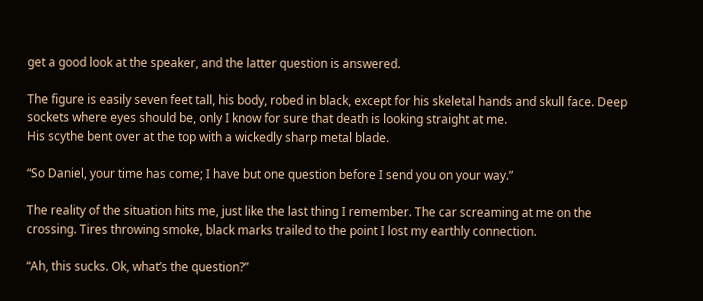get a good look at the speaker, and the latter question is answered.

The figure is easily seven feet tall, his body, robed in black, except for his skeletal hands and skull face. Deep sockets where eyes should be, only I know for sure that death is looking straight at me.
His scythe bent over at the top with a wickedly sharp metal blade.

“So Daniel, your time has come; I have but one question before I send you on your way.”

The reality of the situation hits me, just like the last thing I remember. The car screaming at me on the crossing. Tires throwing smoke, black marks trailed to the point I lost my earthly connection.

“Ah, this sucks. Ok, what’s the question?”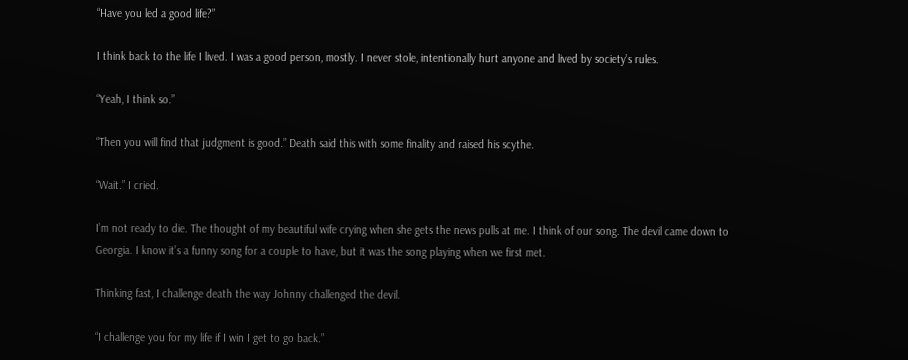“Have you led a good life?”

I think back to the life I lived. I was a good person, mostly. I never stole, intentionally hurt anyone and lived by society’s rules.

“Yeah, I think so.”

“Then you will find that judgment is good.” Death said this with some finality and raised his scythe.

“Wait.” I cried.

I’m not ready to die. The thought of my beautiful wife crying when she gets the news pulls at me. I think of our song. The devil came down to Georgia. I know it’s a funny song for a couple to have, but it was the song playing when we first met.

Thinking fast, I challenge death the way Johnny challenged the devil.

“I challenge you for my life if I win I get to go back.”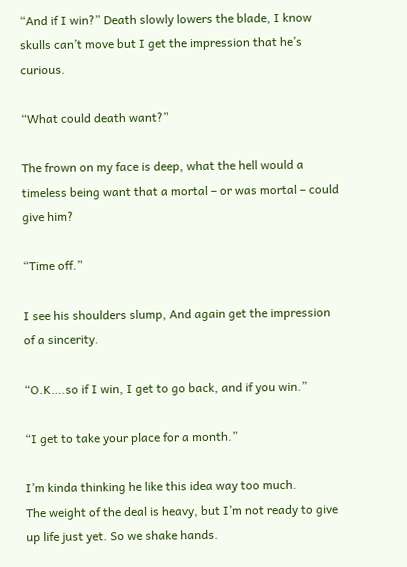“And if I win?” Death slowly lowers the blade, I know skulls can’t move but I get the impression that he’s curious.

“What could death want?”

The frown on my face is deep, what the hell would a timeless being want that a mortal – or was mortal – could give him?

“Time off.”

I see his shoulders slump, And again get the impression of a sincerity.

“O.K….so if I win, I get to go back, and if you win.”

“I get to take your place for a month.”

I’m kinda thinking he like this idea way too much.
The weight of the deal is heavy, but I’m not ready to give up life just yet. So we shake hands.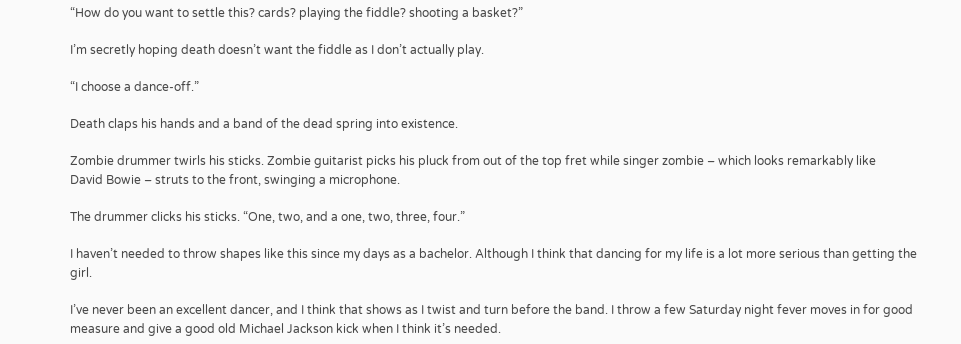“How do you want to settle this? cards? playing the fiddle? shooting a basket?”

I’m secretly hoping death doesn’t want the fiddle as I don’t actually play.

“I choose a dance-off.”

Death claps his hands and a band of the dead spring into existence.

Zombie drummer twirls his sticks. Zombie guitarist picks his pluck from out of the top fret while singer zombie – which looks remarkably like
David Bowie – struts to the front, swinging a microphone.

The drummer clicks his sticks. “One, two, and a one, two, three, four.”

I haven’t needed to throw shapes like this since my days as a bachelor. Although I think that dancing for my life is a lot more serious than getting the girl.

I’ve never been an excellent dancer, and I think that shows as I twist and turn before the band. I throw a few Saturday night fever moves in for good measure and give a good old Michael Jackson kick when I think it’s needed.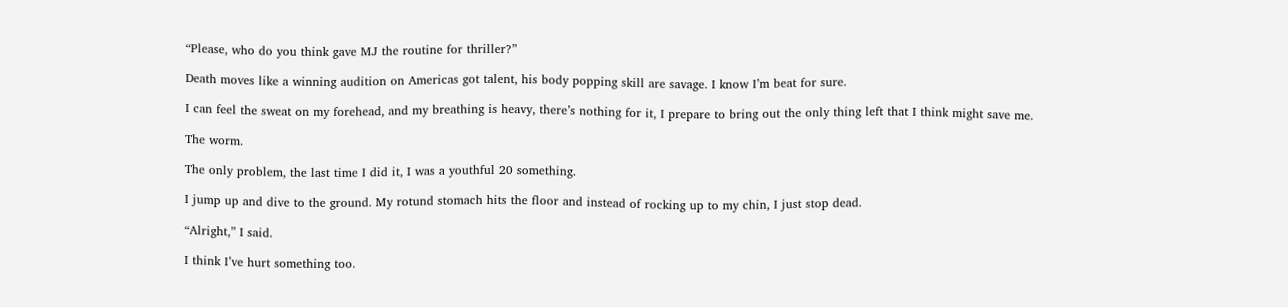“Please, who do you think gave MJ the routine for thriller?”

Death moves like a winning audition on Americas got talent, his body popping skill are savage. I know I’m beat for sure.

I can feel the sweat on my forehead, and my breathing is heavy, there’s nothing for it, I prepare to bring out the only thing left that I think might save me.

The worm.

The only problem, the last time I did it, I was a youthful 20 something.

I jump up and dive to the ground. My rotund stomach hits the floor and instead of rocking up to my chin, I just stop dead.

“Alright,” I said.

I think I’ve hurt something too.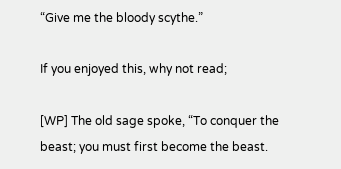“Give me the bloody scythe.”

If you enjoyed this, why not read;

[WP] The old sage spoke, “To conquer the beast; you must first become the beast.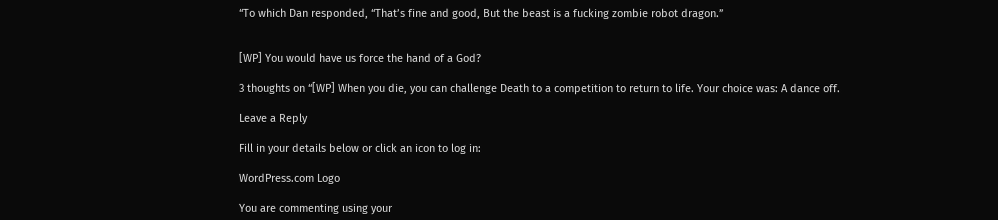“To which Dan responded, “That’s fine and good, But the beast is a fucking zombie robot dragon.”


[WP] You would have us force the hand of a God?

3 thoughts on “[WP] When you die, you can challenge Death to a competition to return to life. Your choice was: A dance off.

Leave a Reply

Fill in your details below or click an icon to log in:

WordPress.com Logo

You are commenting using your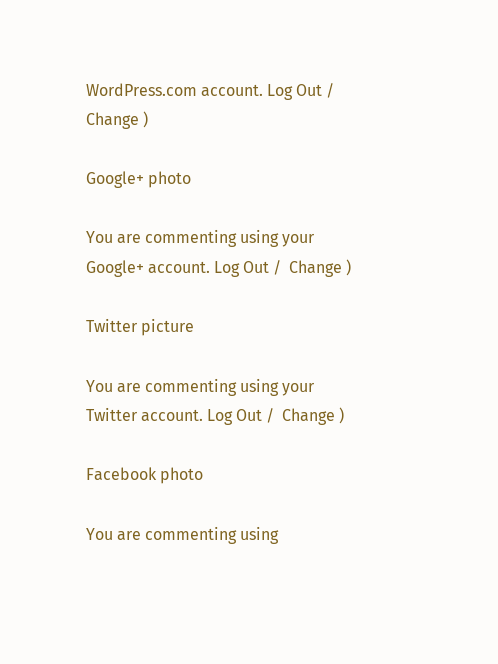WordPress.com account. Log Out /  Change )

Google+ photo

You are commenting using your Google+ account. Log Out /  Change )

Twitter picture

You are commenting using your Twitter account. Log Out /  Change )

Facebook photo

You are commenting using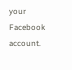your Facebook account.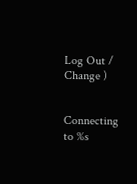Log Out /  Change )


Connecting to %s